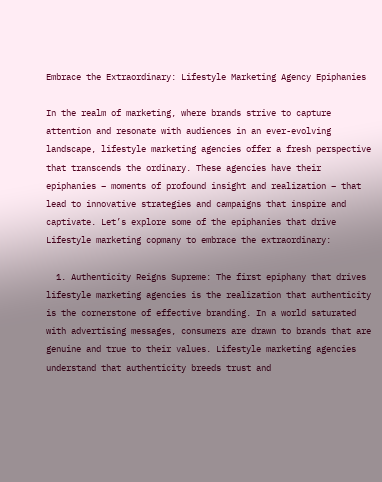Embrace the Extraordinary: Lifestyle Marketing Agency Epiphanies

In the realm of marketing, where brands strive to capture attention and resonate with audiences in an ever-evolving landscape, lifestyle marketing agencies offer a fresh perspective that transcends the ordinary. These agencies have their epiphanies – moments of profound insight and realization – that lead to innovative strategies and campaigns that inspire and captivate. Let’s explore some of the epiphanies that drive Lifestyle marketing copmany to embrace the extraordinary:

  1. Authenticity Reigns Supreme: The first epiphany that drives lifestyle marketing agencies is the realization that authenticity is the cornerstone of effective branding. In a world saturated with advertising messages, consumers are drawn to brands that are genuine and true to their values. Lifestyle marketing agencies understand that authenticity breeds trust and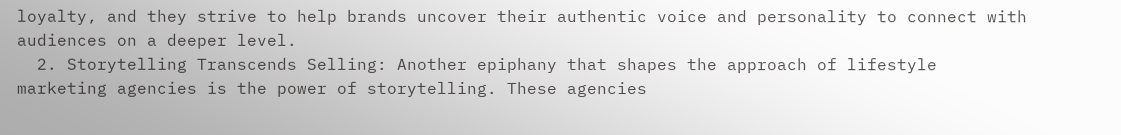loyalty, and they strive to help brands uncover their authentic voice and personality to connect with audiences on a deeper level.
  2. Storytelling Transcends Selling: Another epiphany that shapes the approach of lifestyle marketing agencies is the power of storytelling. These agencies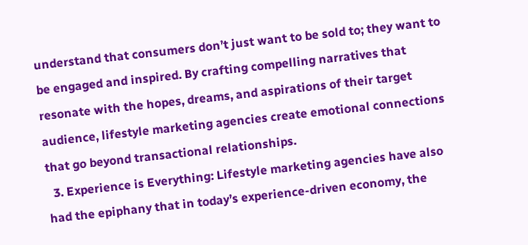understand that consumers don’t just want to be sold to; they want to be engaged and inspired. By crafting compelling narratives that resonate with the hopes, dreams, and aspirations of their target audience, lifestyle marketing agencies create emotional connections that go beyond transactional relationships.
  3. Experience is Everything: Lifestyle marketing agencies have also had the epiphany that in today’s experience-driven economy, the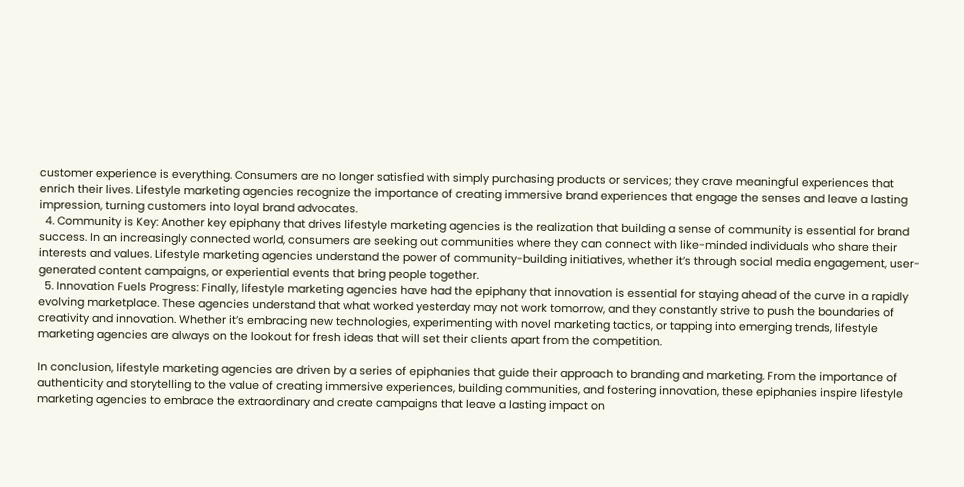customer experience is everything. Consumers are no longer satisfied with simply purchasing products or services; they crave meaningful experiences that enrich their lives. Lifestyle marketing agencies recognize the importance of creating immersive brand experiences that engage the senses and leave a lasting impression, turning customers into loyal brand advocates.
  4. Community is Key: Another key epiphany that drives lifestyle marketing agencies is the realization that building a sense of community is essential for brand success. In an increasingly connected world, consumers are seeking out communities where they can connect with like-minded individuals who share their interests and values. Lifestyle marketing agencies understand the power of community-building initiatives, whether it’s through social media engagement, user-generated content campaigns, or experiential events that bring people together.
  5. Innovation Fuels Progress: Finally, lifestyle marketing agencies have had the epiphany that innovation is essential for staying ahead of the curve in a rapidly evolving marketplace. These agencies understand that what worked yesterday may not work tomorrow, and they constantly strive to push the boundaries of creativity and innovation. Whether it’s embracing new technologies, experimenting with novel marketing tactics, or tapping into emerging trends, lifestyle marketing agencies are always on the lookout for fresh ideas that will set their clients apart from the competition.

In conclusion, lifestyle marketing agencies are driven by a series of epiphanies that guide their approach to branding and marketing. From the importance of authenticity and storytelling to the value of creating immersive experiences, building communities, and fostering innovation, these epiphanies inspire lifestyle marketing agencies to embrace the extraordinary and create campaigns that leave a lasting impact on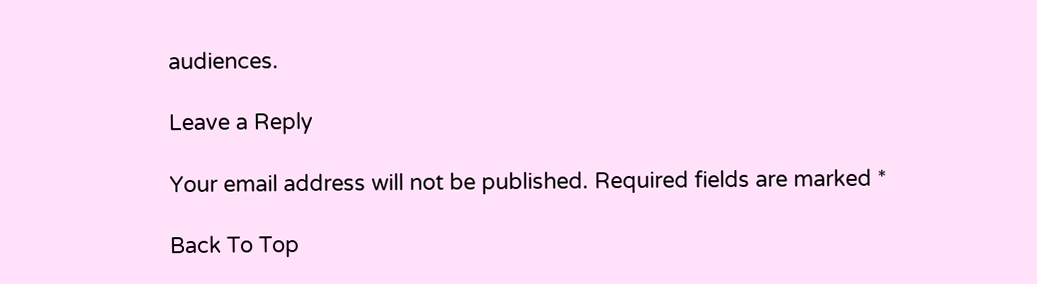audiences.

Leave a Reply

Your email address will not be published. Required fields are marked *

Back To Top